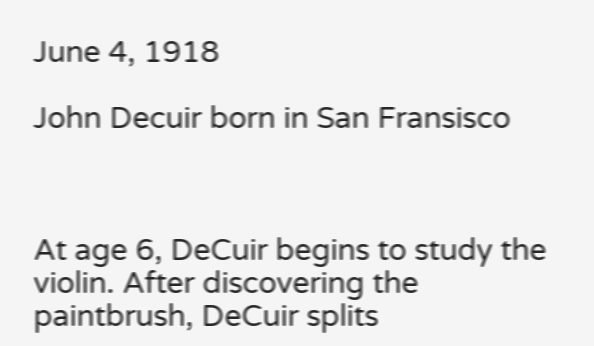June 4, 1918

John Decuir born in San Fransisco



At age 6, DeCuir begins to study the violin. After discovering the paintbrush, DeCuir splits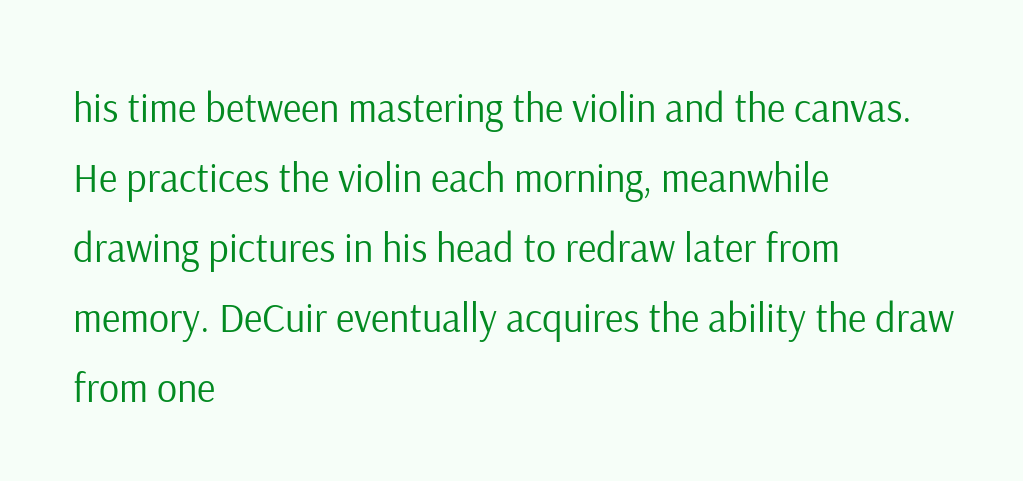his time between mastering the violin and the canvas. He practices the violin each morning, meanwhile drawing pictures in his head to redraw later from memory. DeCuir eventually acquires the ability the draw from one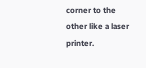corner to the other like a laser printer.